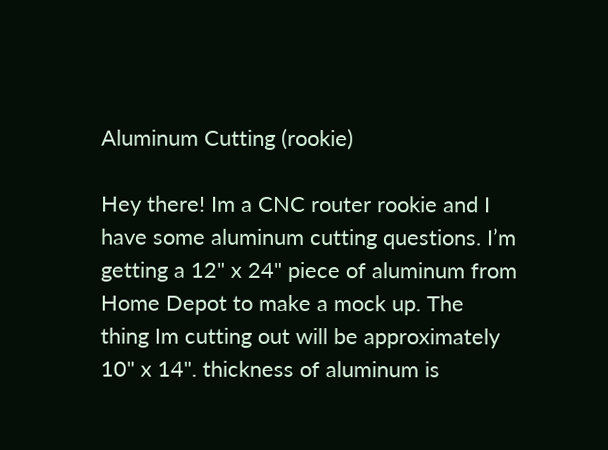Aluminum Cutting (rookie)

Hey there! Im a CNC router rookie and I have some aluminum cutting questions. I’m getting a 12" x 24" piece of aluminum from Home Depot to make a mock up. The thing Im cutting out will be approximately 10" x 14". thickness of aluminum is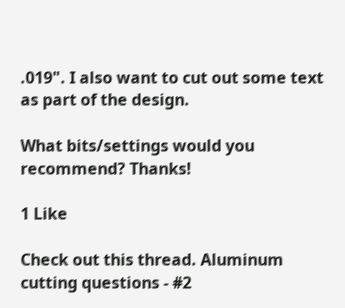.019". I also want to cut out some text as part of the design.

What bits/settings would you recommend? Thanks!

1 Like

Check out this thread. Aluminum cutting questions - #2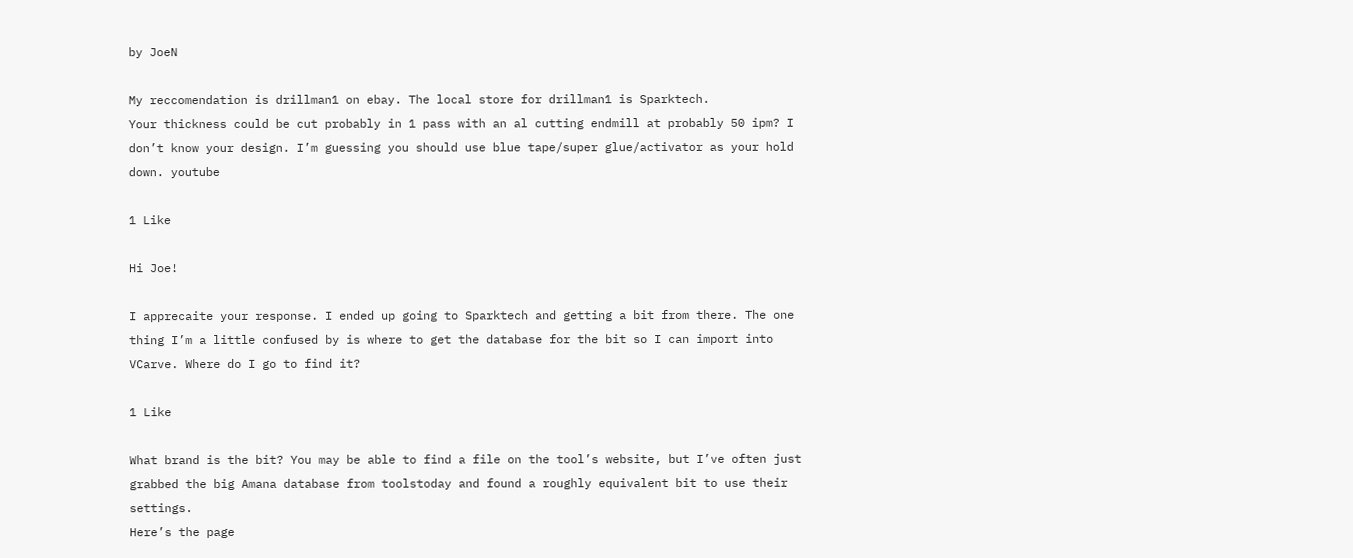by JoeN

My reccomendation is drillman1 on ebay. The local store for drillman1 is Sparktech.
Your thickness could be cut probably in 1 pass with an al cutting endmill at probably 50 ipm? I don’t know your design. I’m guessing you should use blue tape/super glue/activator as your hold down. youtube

1 Like

Hi Joe!

I apprecaite your response. I ended up going to Sparktech and getting a bit from there. The one thing I’m a little confused by is where to get the database for the bit so I can import into VCarve. Where do I go to find it?

1 Like

What brand is the bit? You may be able to find a file on the tool’s website, but I’ve often just grabbed the big Amana database from toolstoday and found a roughly equivalent bit to use their settings.
Here’s the page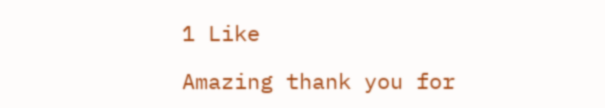1 Like

Amazing thank you for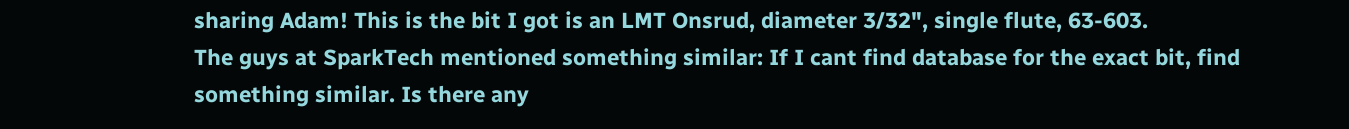sharing Adam! This is the bit I got is an LMT Onsrud, diameter 3/32", single flute, 63-603.
The guys at SparkTech mentioned something similar: If I cant find database for the exact bit, find something similar. Is there any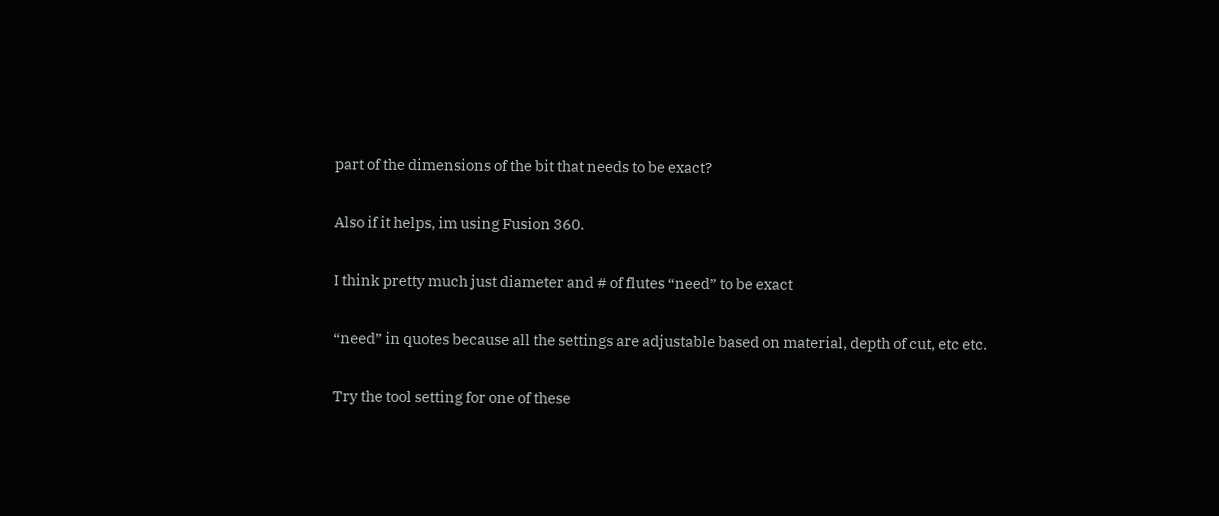part of the dimensions of the bit that needs to be exact?

Also if it helps, im using Fusion 360.

I think pretty much just diameter and # of flutes “need” to be exact

“need” in quotes because all the settings are adjustable based on material, depth of cut, etc etc.

Try the tool setting for one of these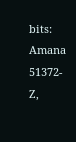bits: Amana 51372-Z,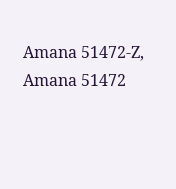Amana 51472-Z, Amana 51472